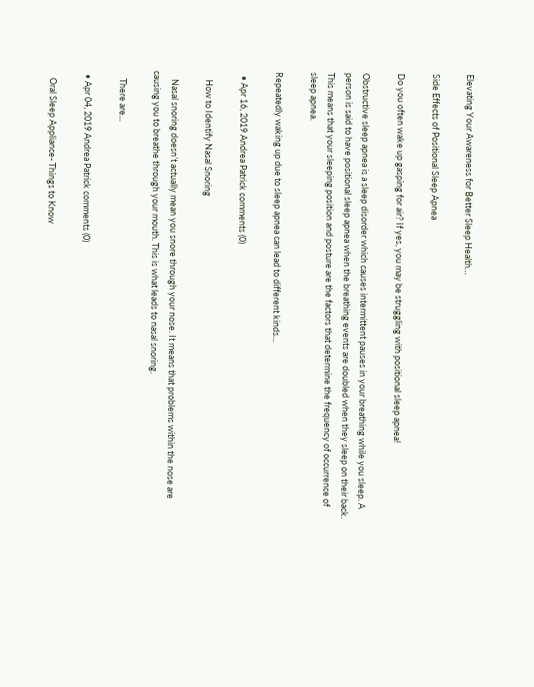Elevating Your Awareness for Better Sleep Health…

Side Effects of Positional Sleep Apnea

Do you often wake up gasping for air? If yes, you may be struggling with positional sleep apnea!

Obstructive sleep apnea is a sleep disorder which causes intermittent pauses in your breathing while you sleep. A person is said to have positional sleep apnea when the breathing events are doubled when they sleep on their back. This means that your sleeping position and posture are the factors that determine the frequency of occurrence of sleep apnea.

Repeatedly waking up due to sleep apnea can lead to different kinds...

  • Apr 16, 2019 Andrea Patrick comments (0)

    How to Identify Nasal Snoring

    Nasal snoring doesn’t actually mean you snore through your nose. It means that problems within the nose are causing you to breathe through your mouth. This is what leads to nasal snoring.

    There are...

  • Apr 04, 2019 Andrea Patrick comments (0)

    Oral Sleep Appliance- Things to Know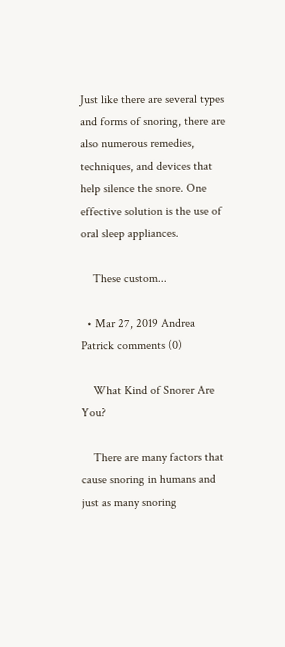Just like there are several types and forms of snoring, there are also numerous remedies, techniques, and devices that help silence the snore. One effective solution is the use of oral sleep appliances.

    These custom...

  • Mar 27, 2019 Andrea Patrick comments (0)

    What Kind of Snorer Are You?

    There are many factors that cause snoring in humans and just as many snoring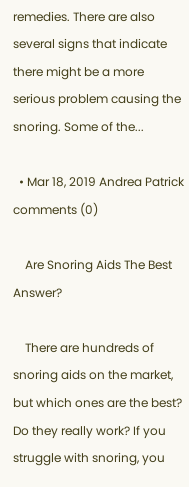remedies. There are also several signs that indicate there might be a more serious problem causing the snoring. Some of the...

  • Mar 18, 2019 Andrea Patrick comments (0)

    Are Snoring Aids The Best Answer?

    There are hundreds of snoring aids on the market, but which ones are the best? Do they really work? If you struggle with snoring, you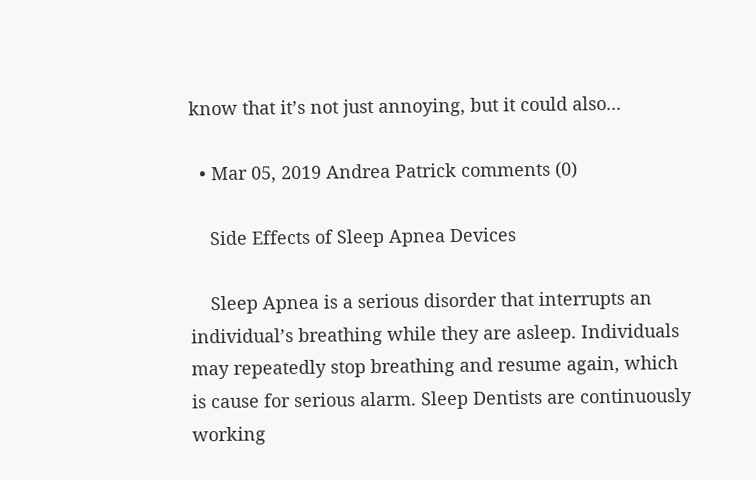know that it’s not just annoying, but it could also...

  • Mar 05, 2019 Andrea Patrick comments (0)

    Side Effects of Sleep Apnea Devices

    Sleep Apnea is a serious disorder that interrupts an individual’s breathing while they are asleep. Individuals may repeatedly stop breathing and resume again, which is cause for serious alarm. Sleep Dentists are continuously working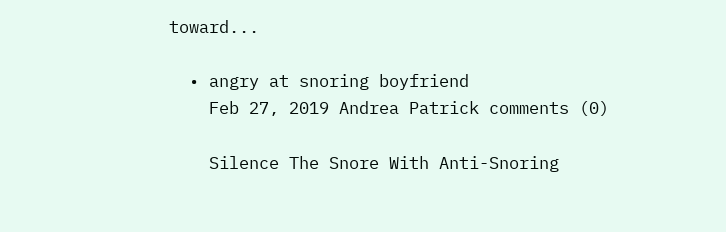toward...

  • angry at snoring boyfriend
    Feb 27, 2019 Andrea Patrick comments (0)

    Silence The Snore With Anti-Snoring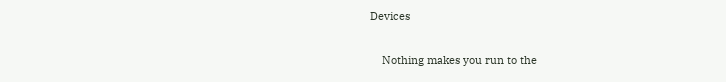Devices

    Nothing makes you run to the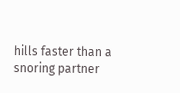hills faster than a snoring partner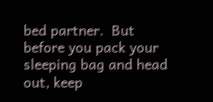bed partner.  But before you pack your sleeping bag and head out, keep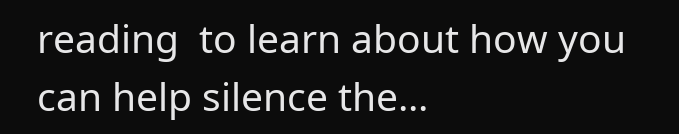reading  to learn about how you can help silence the...